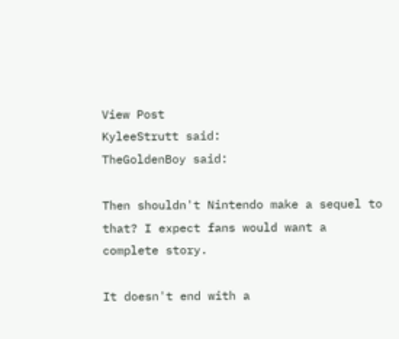View Post
KyleeStrutt said:
TheGoldenBoy said:

Then shouldn't Nintendo make a sequel to that? I expect fans would want a complete story.

It doesn't end with a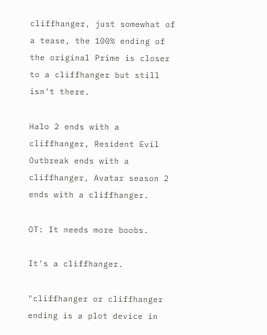cliffhanger, just somewhat of a tease, the 100% ending of the original Prime is closer to a cliffhanger but still isn't there.

Halo 2 ends with a cliffhanger, Resident Evil Outbreak ends with a cliffhanger, Avatar season 2 ends with a cliffhanger.

OT: It needs more boobs.

It's a cliffhanger.

"cliffhanger or cliffhanger ending is a plot device in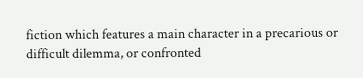fiction which features a main character in a precarious or difficult dilemma, or confronted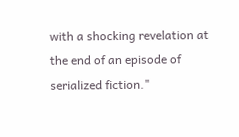with a shocking revelation at the end of an episode of serialized fiction."